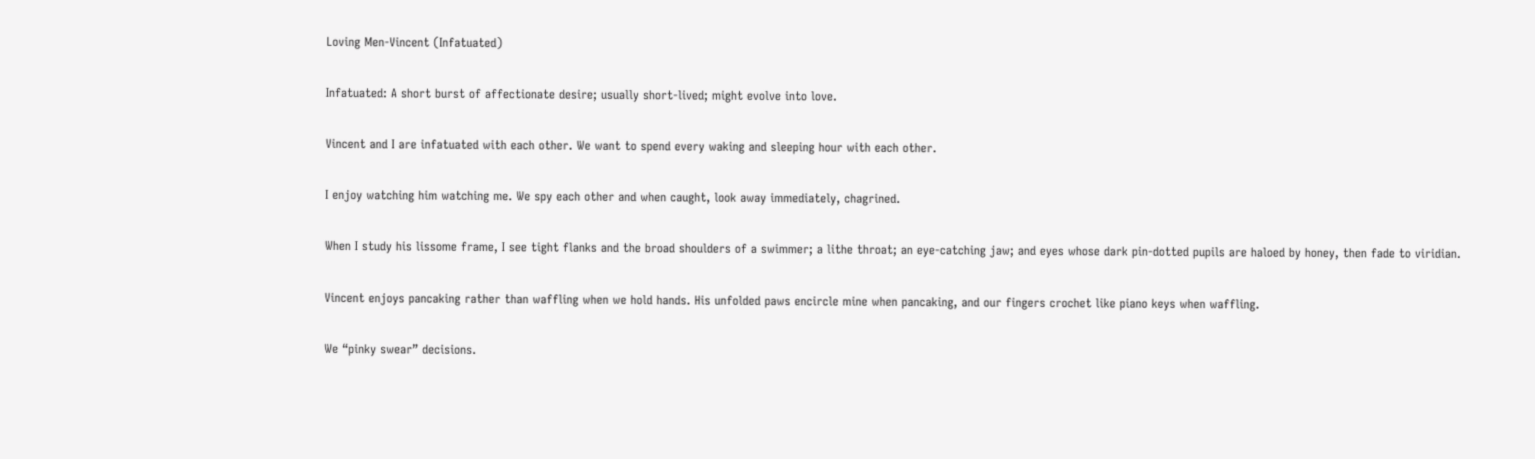Loving Men-Vincent (Infatuated)

Infatuated: A short burst of affectionate desire; usually short-lived; might evolve into love.

Vincent and I are infatuated with each other. We want to spend every waking and sleeping hour with each other.

I enjoy watching him watching me. We spy each other and when caught, look away immediately, chagrined.

When I study his lissome frame, I see tight flanks and the broad shoulders of a swimmer; a lithe throat; an eye-catching jaw; and eyes whose dark pin-dotted pupils are haloed by honey, then fade to viridian.

Vincent enjoys pancaking rather than waffling when we hold hands. His unfolded paws encircle mine when pancaking, and our fingers crochet like piano keys when waffling.

We “pinky swear” decisions.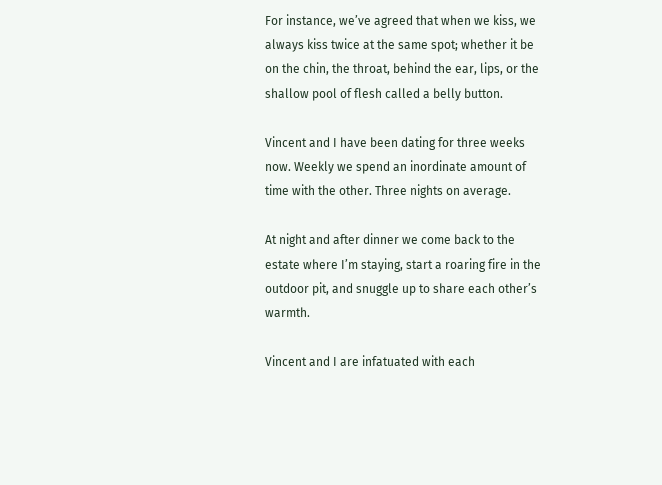For instance, we’ve agreed that when we kiss, we always kiss twice at the same spot; whether it be on the chin, the throat, behind the ear, lips, or the shallow pool of flesh called a belly button.

Vincent and I have been dating for three weeks now. Weekly we spend an inordinate amount of time with the other. Three nights on average.

At night and after dinner we come back to the estate where I’m staying, start a roaring fire in the outdoor pit, and snuggle up to share each other’s warmth.

Vincent and I are infatuated with each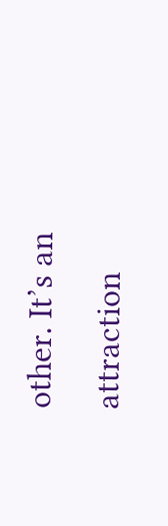other. It’s an attraction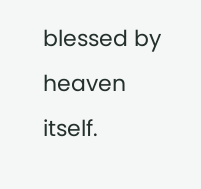blessed by heaven itself.